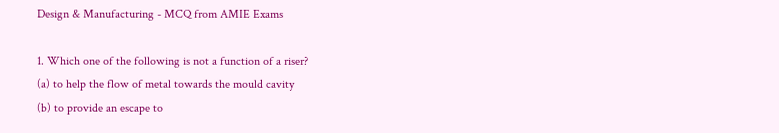Design & Manufacturing - MCQ from AMIE Exams

1. Which one of the following is not a function of a riser?
(a) to help the flow of metal towards the mould cavity
(b) to provide an escape to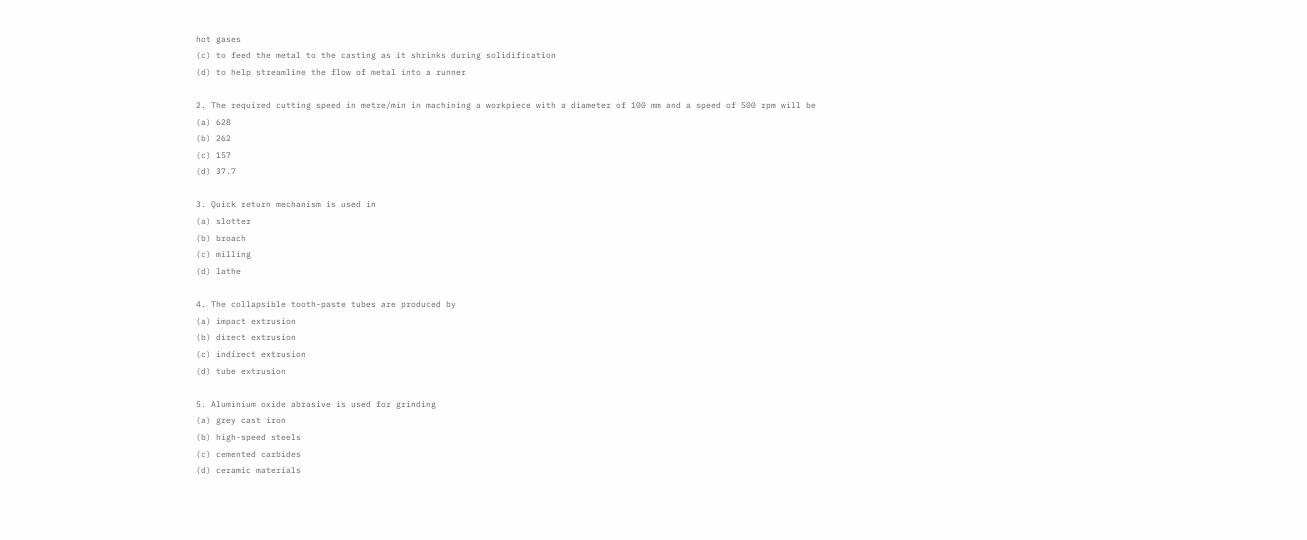hot gases
(c) to feed the metal to the casting as it shrinks during solidification
(d) to help streamline the flow of metal into a runner

2. The required cutting speed in metre/min in machining a workpiece with a diameter of 100 mm and a speed of 500 rpm will be
(a) 628
(b) 262
(c) 157
(d) 37.7

3. Quick return mechanism is used in
(a) slotter
(b) broach
(c) milling
(d) lathe

4. The collapsible tooth-paste tubes are produced by
(a) impact extrusion
(b) direct extrusion
(c) indirect extrusion
(d) tube extrusion

5. Aluminium oxide abrasive is used for grinding
(a) grey cast iron
(b) high-speed steels
(c) cemented carbides
(d) ceramic materials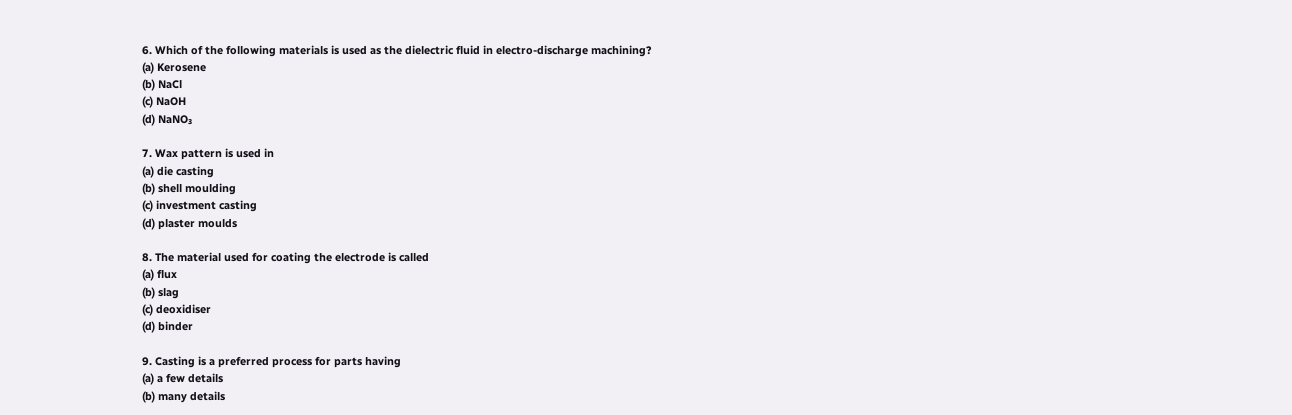6. Which of the following materials is used as the dielectric fluid in electro-discharge machining?
(a) Kerosene
(b) NaCl
(c) NaOH
(d) NaNO₃

7. Wax pattern is used in
(a) die casting
(b) shell moulding
(c) investment casting
(d) plaster moulds

8. The material used for coating the electrode is called
(a) flux
(b) slag
(c) deoxidiser
(d) binder

9. Casting is a preferred process for parts having
(a) a few details
(b) many details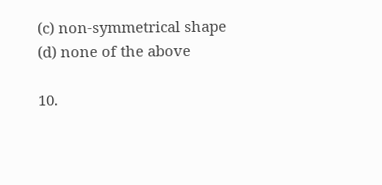(c) non-symmetrical shape
(d) none of the above

10.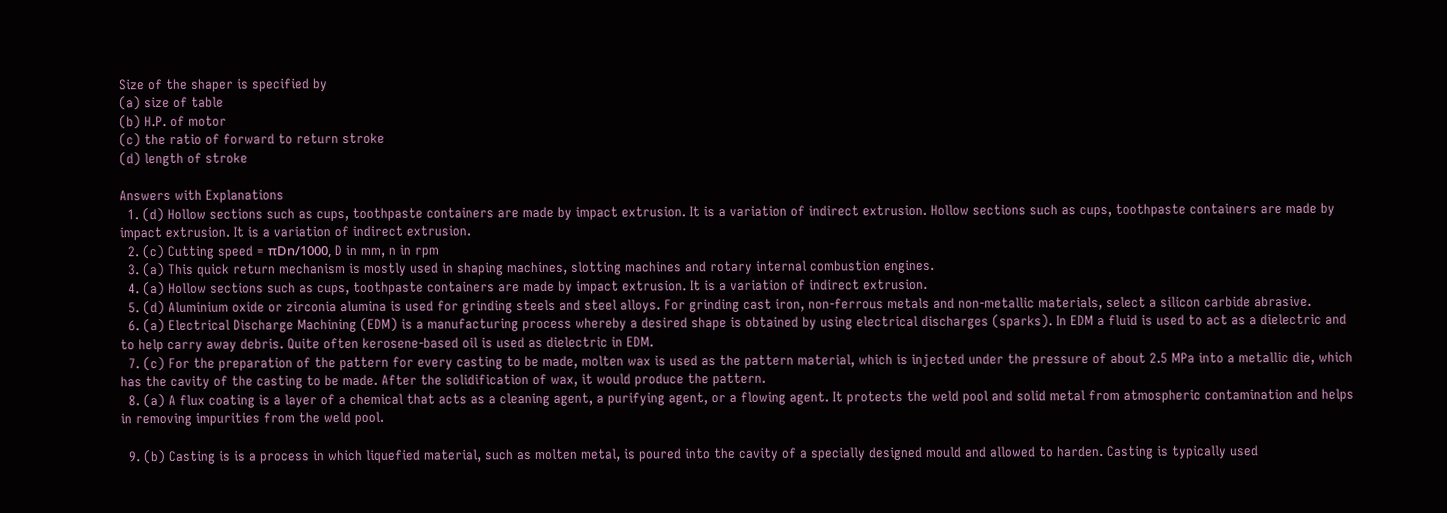Size of the shaper is specified by
(a) size of table
(b) H.P. of motor
(c) the ratio of forward to return stroke
(d) length of stroke

Answers with Explanations
  1. (d) Hollow sections such as cups, toothpaste containers are made by impact extrusion. It is a variation of indirect extrusion. Hollow sections such as cups, toothpaste containers are made by impact extrusion. It is a variation of indirect extrusion.
  2. (c) Cutting speed = πDn/1000, D in mm, n in rpm
  3. (a) This quick return mechanism is mostly used in shaping machines, slotting machines and rotary internal combustion engines.
  4. (a) Hollow sections such as cups, toothpaste containers are made by impact extrusion. It is a variation of indirect extrusion.
  5. (d) Aluminium oxide or zirconia alumina is used for grinding steels and steel alloys. For grinding cast iron, non-ferrous metals and non-metallic materials, select a silicon carbide abrasive.
  6. (a) Electrical Discharge Machining (EDM) is a manufacturing process whereby a desired shape is obtained by using electrical discharges (sparks). In EDM a fluid is used to act as a dielectric and to help carry away debris. Quite often kerosene-based oil is used as dielectric in EDM.
  7. (c) For the preparation of the pattern for every casting to be made, molten wax is used as the pattern material, which is injected under the pressure of about 2.5 MPa into a metallic die, which has the cavity of the casting to be made. After the solidification of wax, it would produce the pattern.
  8. (a) A flux coating is a layer of a chemical that acts as a cleaning agent, a purifying agent, or a flowing agent. It protects the weld pool and solid metal from atmospheric contamination and helps in removing impurities from the weld pool.

  9. (b) Casting is is a process in which liquefied material, such as molten metal, is poured into the cavity of a specially designed mould and allowed to harden. Casting is typically used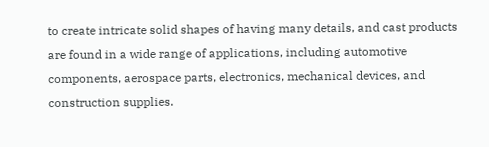to create intricate solid shapes of having many details, and cast products are found in a wide range of applications, including automotive components, aerospace parts, electronics, mechanical devices, and construction supplies.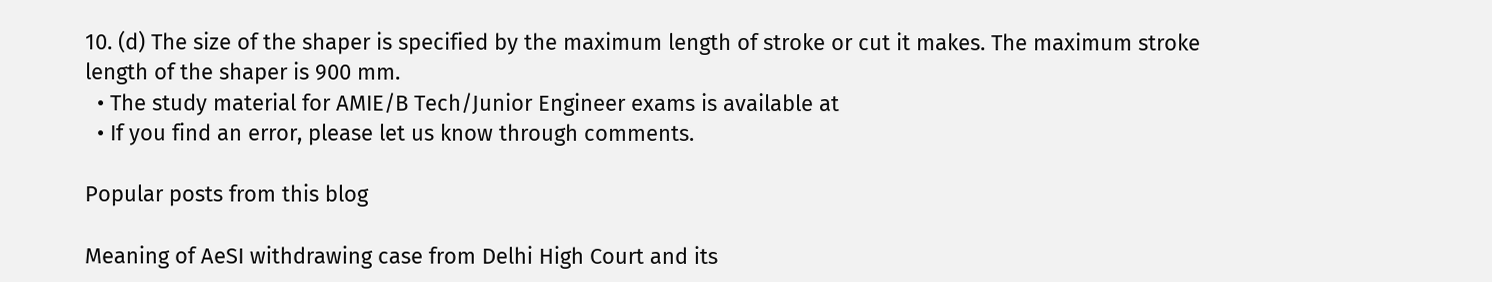10. (d) The size of the shaper is specified by the maximum length of stroke or cut it makes. The maximum stroke length of the shaper is 900 mm.
  • The study material for AMIE/B Tech/Junior Engineer exams is available at
  • If you find an error, please let us know through comments.

Popular posts from this blog

Meaning of AeSI withdrawing case from Delhi High Court and its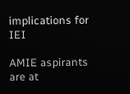implications for IEI

AMIE aspirants are at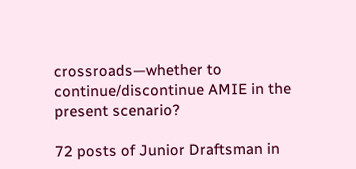crossroads—whether to continue/discontinue AMIE in the present scenario?

72 posts of Junior Draftsman in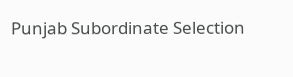Punjab Subordinate Selection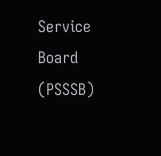Service Board (PSSSB)